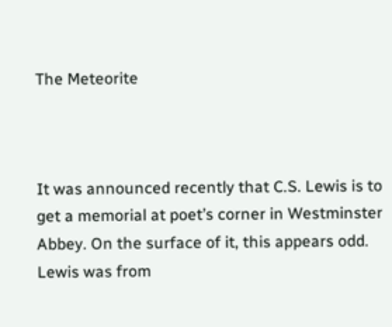The Meteorite



It was announced recently that C.S. Lewis is to get a memorial at poet’s corner in Westminster Abbey. On the surface of it, this appears odd. Lewis was from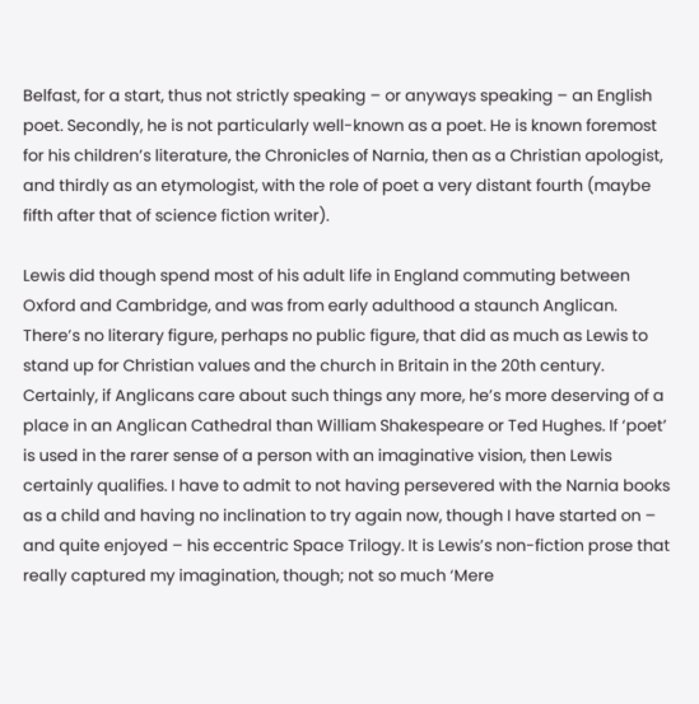Belfast, for a start, thus not strictly speaking – or anyways speaking – an English poet. Secondly, he is not particularly well-known as a poet. He is known foremost for his children’s literature, the Chronicles of Narnia, then as a Christian apologist, and thirdly as an etymologist, with the role of poet a very distant fourth (maybe fifth after that of science fiction writer).

Lewis did though spend most of his adult life in England commuting between Oxford and Cambridge, and was from early adulthood a staunch Anglican. There’s no literary figure, perhaps no public figure, that did as much as Lewis to stand up for Christian values and the church in Britain in the 20th century. Certainly, if Anglicans care about such things any more, he’s more deserving of a place in an Anglican Cathedral than William Shakespeare or Ted Hughes. If ‘poet’ is used in the rarer sense of a person with an imaginative vision, then Lewis certainly qualifies. I have to admit to not having persevered with the Narnia books as a child and having no inclination to try again now, though I have started on – and quite enjoyed – his eccentric Space Trilogy. It is Lewis’s non-fiction prose that really captured my imagination, though; not so much ‘Mere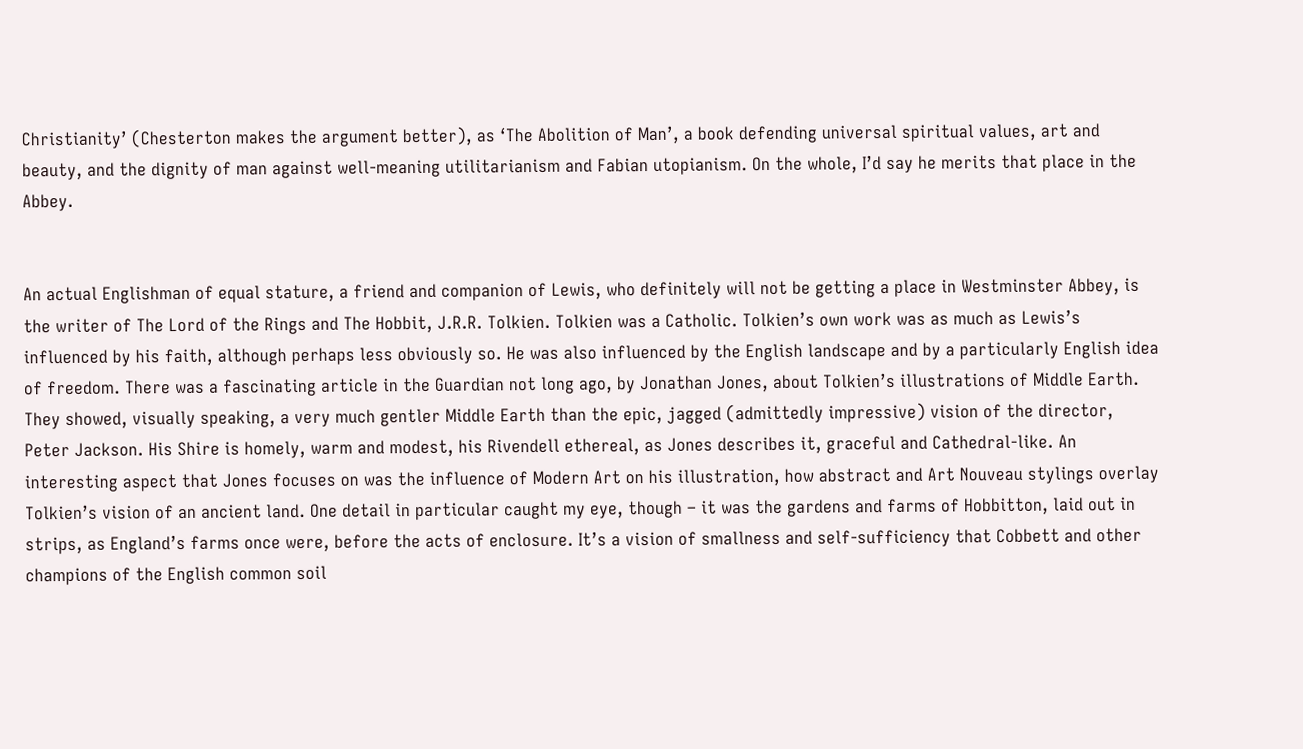Christianity’ (Chesterton makes the argument better), as ‘The Abolition of Man’, a book defending universal spiritual values, art and beauty, and the dignity of man against well-meaning utilitarianism and Fabian utopianism. On the whole, I’d say he merits that place in the Abbey.


An actual Englishman of equal stature, a friend and companion of Lewis, who definitely will not be getting a place in Westminster Abbey, is the writer of The Lord of the Rings and The Hobbit, J.R.R. Tolkien. Tolkien was a Catholic. Tolkien’s own work was as much as Lewis’s influenced by his faith, although perhaps less obviously so. He was also influenced by the English landscape and by a particularly English idea of freedom. There was a fascinating article in the Guardian not long ago, by Jonathan Jones, about Tolkien’s illustrations of Middle Earth. They showed, visually speaking, a very much gentler Middle Earth than the epic, jagged (admittedly impressive) vision of the director, Peter Jackson. His Shire is homely, warm and modest, his Rivendell ethereal, as Jones describes it, graceful and Cathedral-like. An interesting aspect that Jones focuses on was the influence of Modern Art on his illustration, how abstract and Art Nouveau stylings overlay Tolkien’s vision of an ancient land. One detail in particular caught my eye, though – it was the gardens and farms of Hobbitton, laid out in strips, as England’s farms once were, before the acts of enclosure. It’s a vision of smallness and self-sufficiency that Cobbett and other champions of the English common soil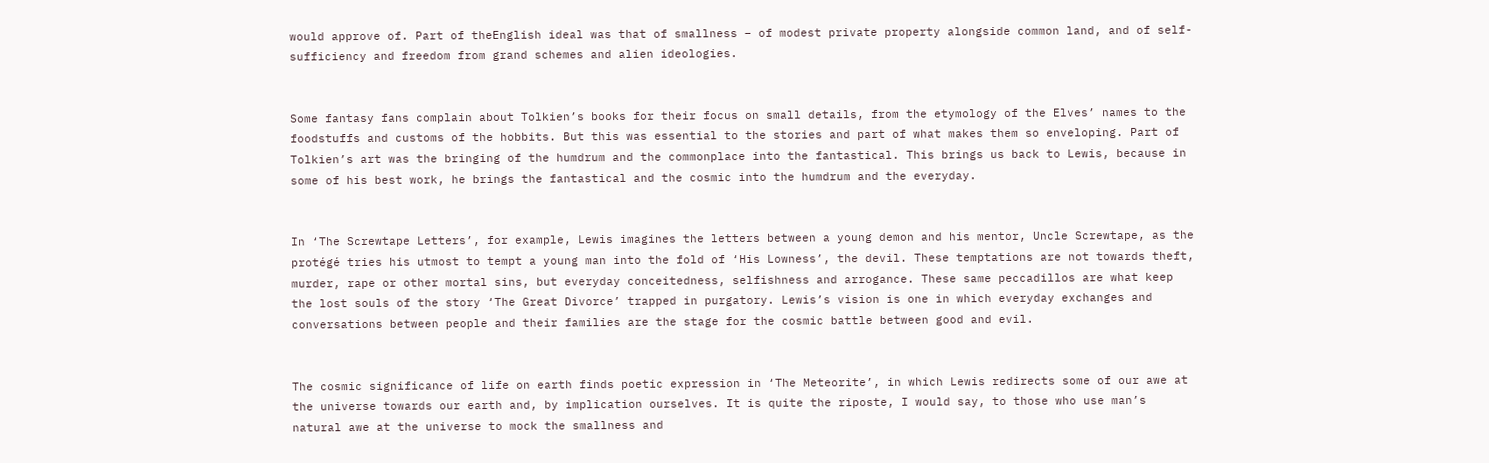would approve of. Part of theEnglish ideal was that of smallness – of modest private property alongside common land, and of self-sufficiency and freedom from grand schemes and alien ideologies.


Some fantasy fans complain about Tolkien’s books for their focus on small details, from the etymology of the Elves’ names to the foodstuffs and customs of the hobbits. But this was essential to the stories and part of what makes them so enveloping. Part of Tolkien’s art was the bringing of the humdrum and the commonplace into the fantastical. This brings us back to Lewis, because in some of his best work, he brings the fantastical and the cosmic into the humdrum and the everyday.


In ‘The Screwtape Letters’, for example, Lewis imagines the letters between a young demon and his mentor, Uncle Screwtape, as the protégé tries his utmost to tempt a young man into the fold of ‘His Lowness’, the devil. These temptations are not towards theft, murder, rape or other mortal sins, but everyday conceitedness, selfishness and arrogance. These same peccadillos are what keep the lost souls of the story ‘The Great Divorce’ trapped in purgatory. Lewis’s vision is one in which everyday exchanges and conversations between people and their families are the stage for the cosmic battle between good and evil.


The cosmic significance of life on earth finds poetic expression in ‘The Meteorite’, in which Lewis redirects some of our awe at the universe towards our earth and, by implication ourselves. It is quite the riposte, I would say, to those who use man’s natural awe at the universe to mock the smallness and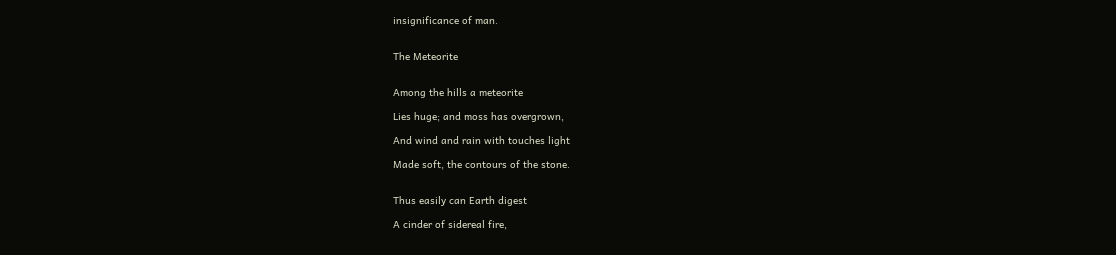insignificance of man.


The Meteorite


Among the hills a meteorite

Lies huge; and moss has overgrown,

And wind and rain with touches light

Made soft, the contours of the stone.


Thus easily can Earth digest

A cinder of sidereal fire,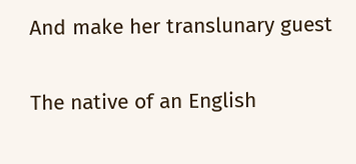And make her translunary guest

The native of an English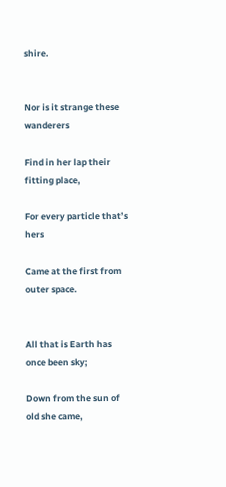shire.


Nor is it strange these wanderers

Find in her lap their fitting place,

For every particle that’s hers

Came at the first from outer space.


All that is Earth has once been sky;

Down from the sun of old she came,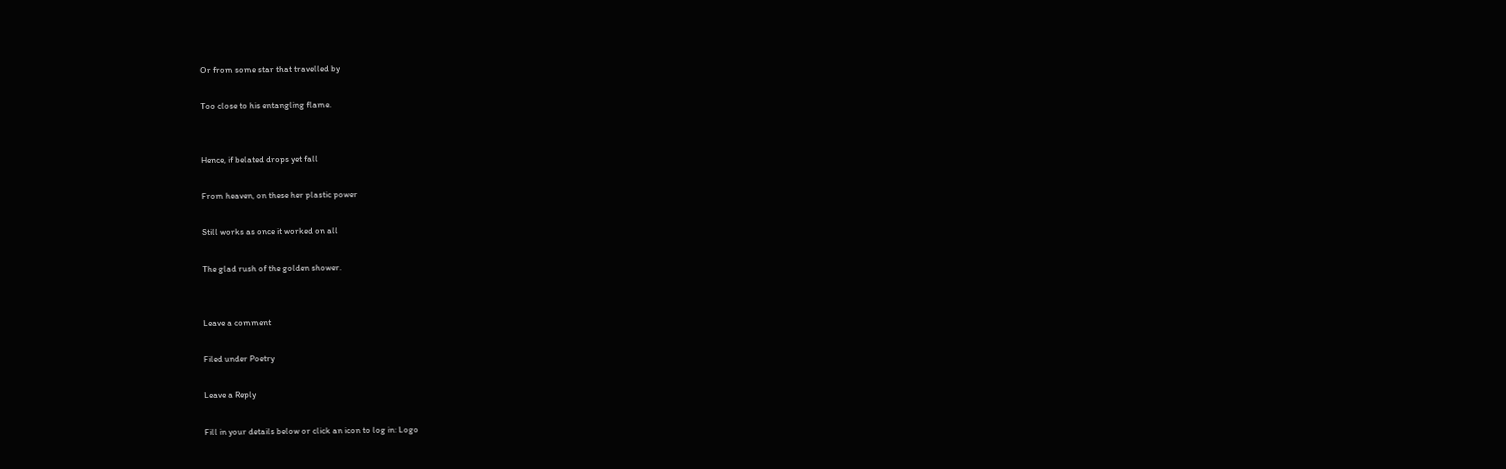Or from some star that travelled by

Too close to his entangling flame.


Hence, if belated drops yet fall

From heaven, on these her plastic power

Still works as once it worked on all

The glad rush of the golden shower.


Leave a comment

Filed under Poetry

Leave a Reply

Fill in your details below or click an icon to log in: Logo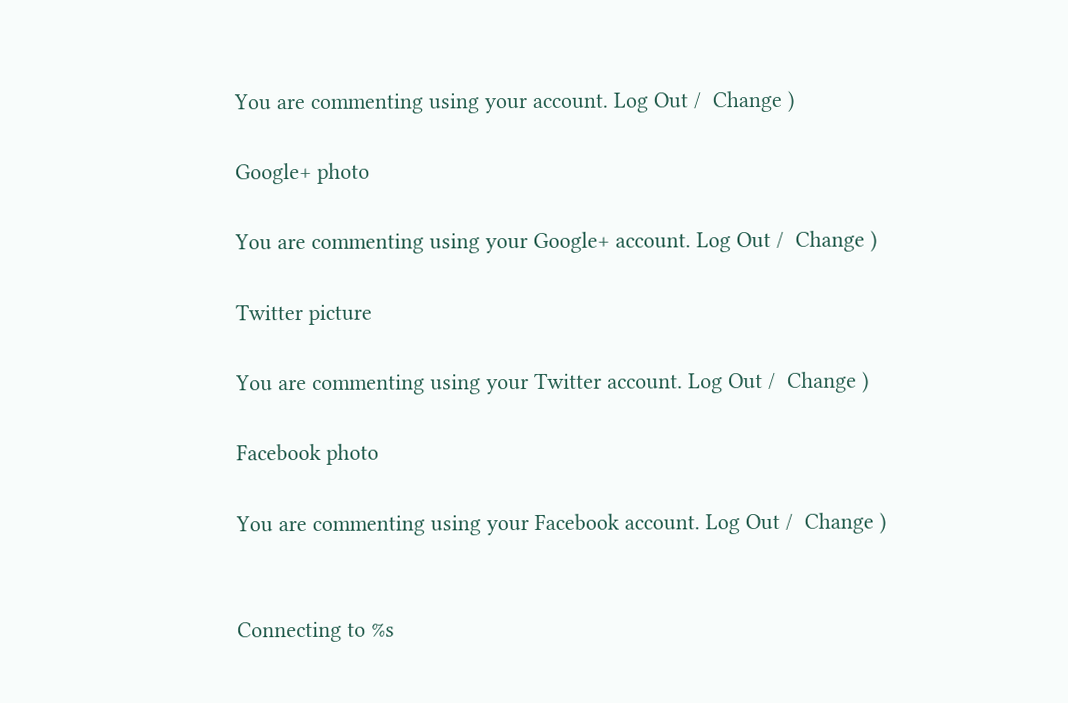You are commenting using your account. Log Out /  Change )

Google+ photo

You are commenting using your Google+ account. Log Out /  Change )

Twitter picture

You are commenting using your Twitter account. Log Out /  Change )

Facebook photo

You are commenting using your Facebook account. Log Out /  Change )


Connecting to %s